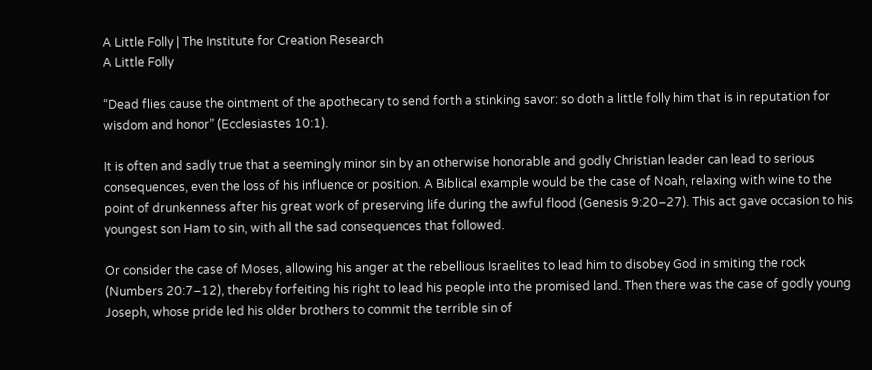A Little Folly | The Institute for Creation Research
A Little Folly

“Dead flies cause the ointment of the apothecary to send forth a stinking savor: so doth a little folly him that is in reputation for wisdom and honor” (Ecclesiastes 10:1).

It is often and sadly true that a seemingly minor sin by an otherwise honorable and godly Christian leader can lead to serious consequences, even the loss of his influence or position. A Biblical example would be the case of Noah, relaxing with wine to the point of drunkenness after his great work of preserving life during the awful flood (Genesis 9:20–27). This act gave occasion to his youngest son Ham to sin, with all the sad consequences that followed.

Or consider the case of Moses, allowing his anger at the rebellious Israelites to lead him to disobey God in smiting the rock (Numbers 20:7–12), thereby forfeiting his right to lead his people into the promised land. Then there was the case of godly young Joseph, whose pride led his older brothers to commit the terrible sin of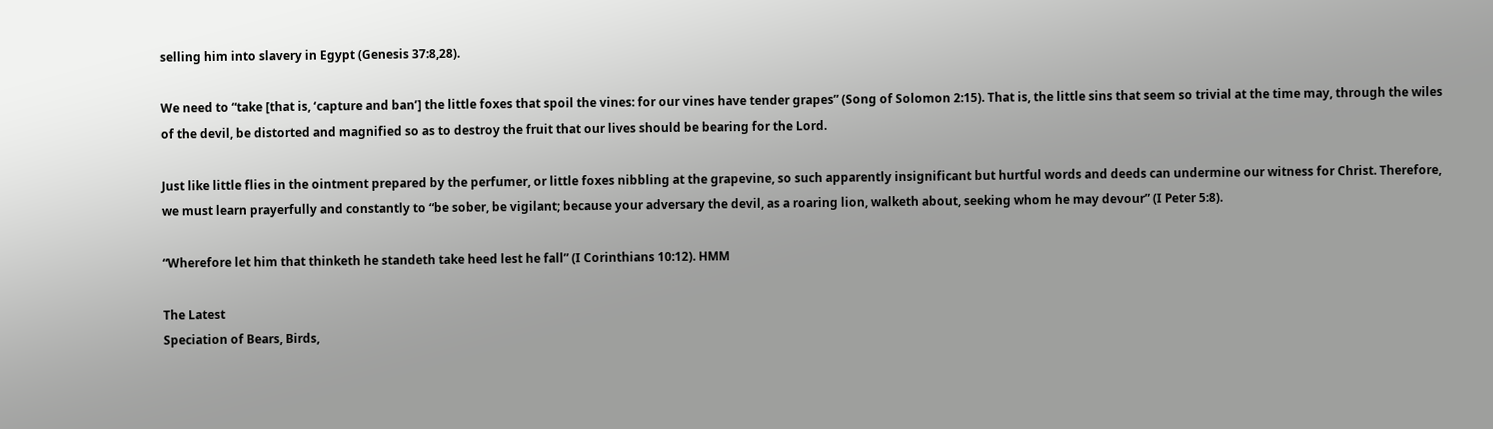selling him into slavery in Egypt (Genesis 37:8,28).

We need to “take [that is, ‘capture and ban’] the little foxes that spoil the vines: for our vines have tender grapes” (Song of Solomon 2:15). That is, the little sins that seem so trivial at the time may, through the wiles of the devil, be distorted and magnified so as to destroy the fruit that our lives should be bearing for the Lord.

Just like little flies in the ointment prepared by the perfumer, or little foxes nibbling at the grapevine, so such apparently insignificant but hurtful words and deeds can undermine our witness for Christ. Therefore, we must learn prayerfully and constantly to “be sober, be vigilant; because your adversary the devil, as a roaring lion, walketh about, seeking whom he may devour” (I Peter 5:8).

“Wherefore let him that thinketh he standeth take heed lest he fall” (I Corinthians 10:12). HMM

The Latest
Speciation of Bears, Birds,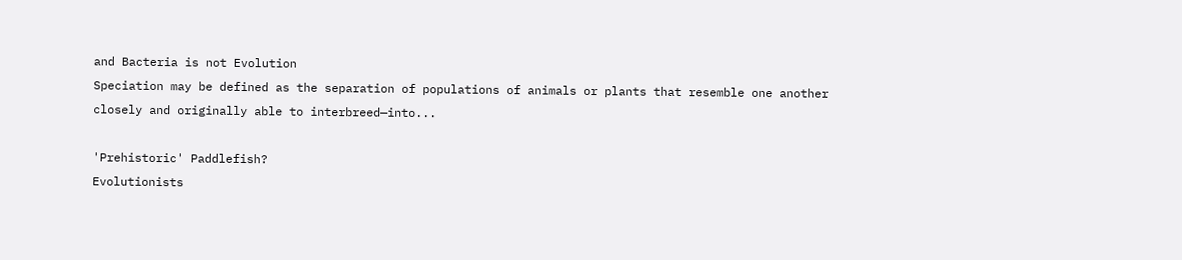and Bacteria is not Evolution
Speciation may be defined as the separation of populations of animals or plants that resemble one another closely and originally able to interbreed—into...

'Prehistoric' Paddlefish?
Evolutionists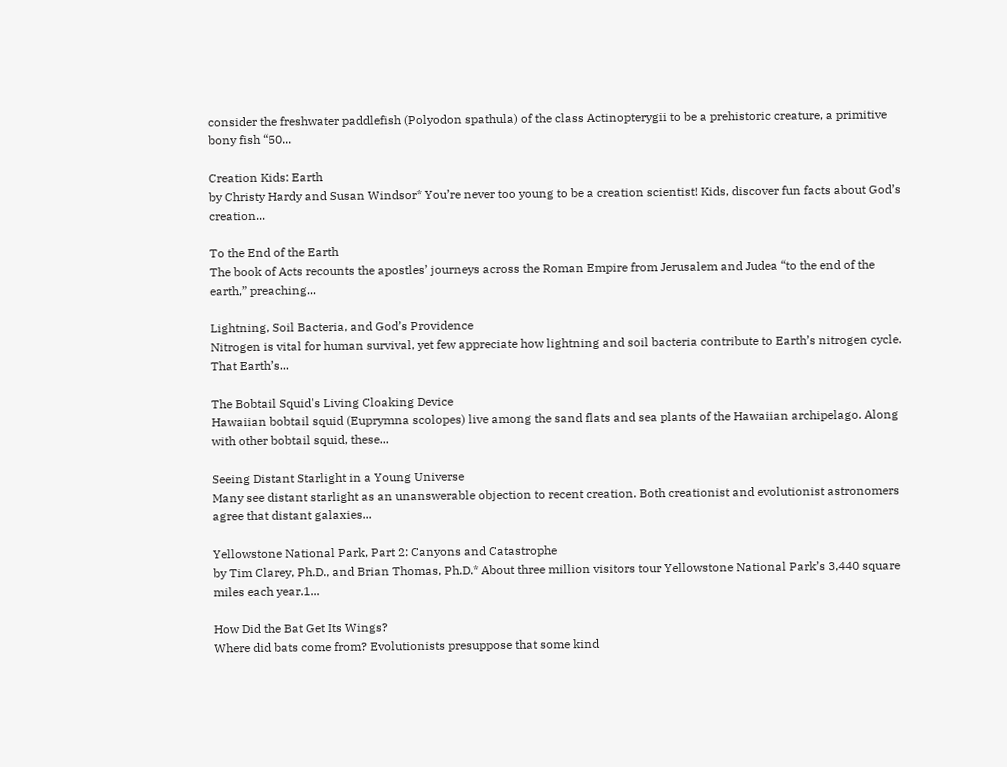consider the freshwater paddlefish (Polyodon spathula) of the class Actinopterygii to be a prehistoric creature, a primitive bony fish “50...

Creation Kids: Earth
by Christy Hardy and Susan Windsor* You’re never too young to be a creation scientist! Kids, discover fun facts about God’s creation...

To the End of the Earth
The book of Acts recounts the apostles’ journeys across the Roman Empire from Jerusalem and Judea “to the end of the earth,” preaching...

Lightning, Soil Bacteria, and God’s Providence
Nitrogen is vital for human survival, yet few appreciate how lightning and soil bacteria contribute to Earth’s nitrogen cycle. That Earth’s...

The Bobtail Squid's Living Cloaking Device
Hawaiian bobtail squid (Euprymna scolopes) live among the sand flats and sea plants of the Hawaiian archipelago. Along with other bobtail squid, these...

Seeing Distant Starlight in a Young Universe
Many see distant starlight as an unanswerable objection to recent creation. Both creationist and evolutionist astronomers agree that distant galaxies...

Yellowstone National Park, Part 2: Canyons and Catastrophe
by Tim Clarey, Ph.D., and Brian Thomas, Ph.D.* About three million visitors tour Yellowstone National Park’s 3,440 square miles each year.1...

How Did the Bat Get Its Wings?
Where did bats come from? Evolutionists presuppose that some kind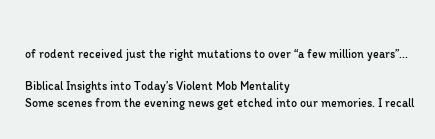of rodent received just the right mutations to over “a few million years”...

Biblical Insights into Today’s Violent Mob Mentality
Some scenes from the evening news get etched into our memories. I recall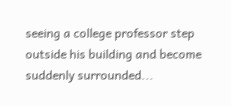seeing a college professor step outside his building and become suddenly surrounded...